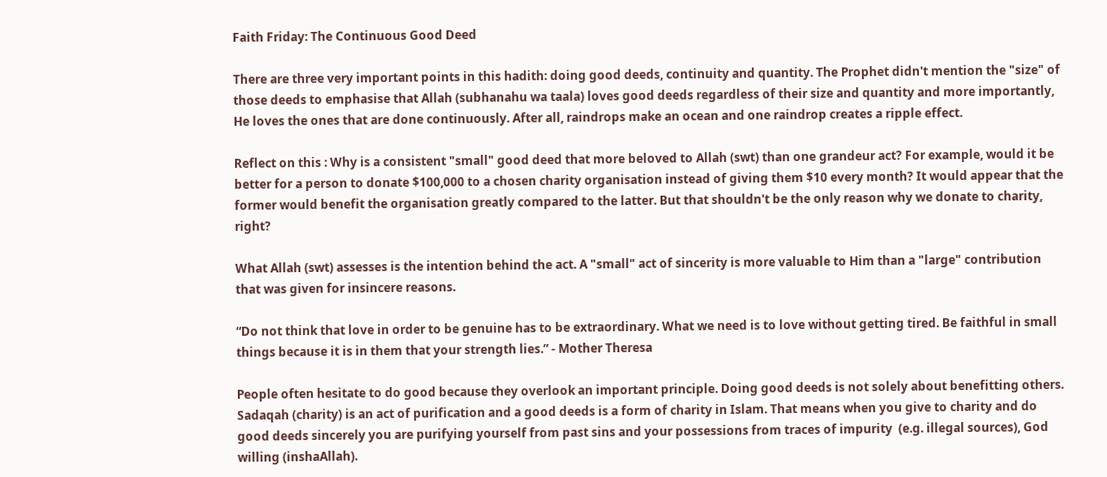Faith Friday: The Continuous Good Deed

There are three very important points in this hadith: doing good deeds, continuity and quantity. The Prophet didn't mention the "size" of those deeds to emphasise that Allah (subhanahu wa taala) loves good deeds regardless of their size and quantity and more importantly, He loves the ones that are done continuously. After all, raindrops make an ocean and one raindrop creates a ripple effect.

Reflect on this : Why is a consistent "small" good deed that more beloved to Allah (swt) than one grandeur act? For example, would it be better for a person to donate $100,000 to a chosen charity organisation instead of giving them $10 every month? It would appear that the former would benefit the organisation greatly compared to the latter. But that shouldn't be the only reason why we donate to charity, right?

What Allah (swt) assesses is the intention behind the act. A "small" act of sincerity is more valuable to Him than a "large" contribution that was given for insincere reasons.

“Do not think that love in order to be genuine has to be extraordinary. What we need is to love without getting tired. Be faithful in small things because it is in them that your strength lies.” - Mother Theresa

People often hesitate to do good because they overlook an important principle. Doing good deeds is not solely about benefitting others. Sadaqah (charity) is an act of purification and a good deeds is a form of charity in Islam. That means when you give to charity and do good deeds sincerely you are purifying yourself from past sins and your possessions from traces of impurity  (e.g. illegal sources), God willing (inshaAllah).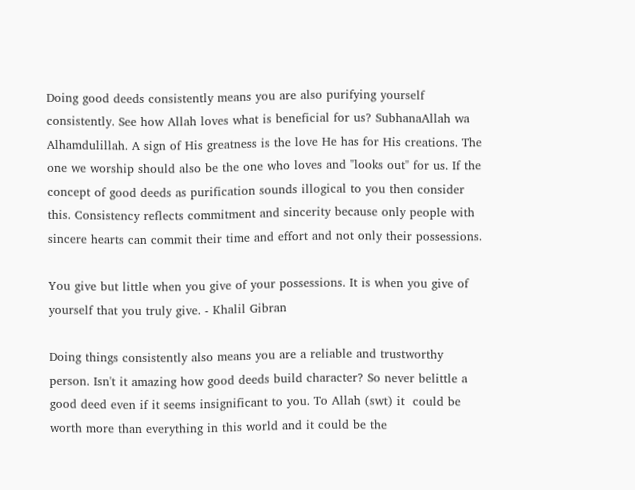Doing good deeds consistently means you are also purifying yourself consistently. See how Allah loves what is beneficial for us? SubhanaAllah wa Alhamdulillah. A sign of His greatness is the love He has for His creations. The one we worship should also be the one who loves and "looks out" for us. If the concept of good deeds as purification sounds illogical to you then consider this. Consistency reflects commitment and sincerity because only people with sincere hearts can commit their time and effort and not only their possessions.

You give but little when you give of your possessions. It is when you give of yourself that you truly give. - Khalil Gibran

Doing things consistently also means you are a reliable and trustworthy person. Isn't it amazing how good deeds build character? So never belittle a good deed even if it seems insignificant to you. To Allah (swt) it  could be worth more than everything in this world and it could be the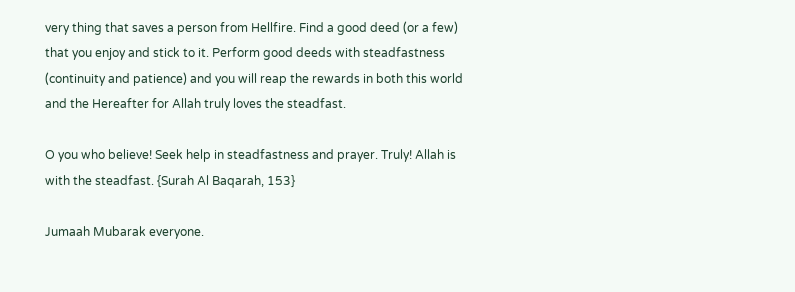very thing that saves a person from Hellfire. Find a good deed (or a few) that you enjoy and stick to it. Perform good deeds with steadfastness (continuity and patience) and you will reap the rewards in both this world and the Hereafter for Allah truly loves the steadfast.

O you who believe! Seek help in steadfastness and prayer. Truly! Allah is with the steadfast. {Surah Al Baqarah, 153}

Jumaah Mubarak everyone.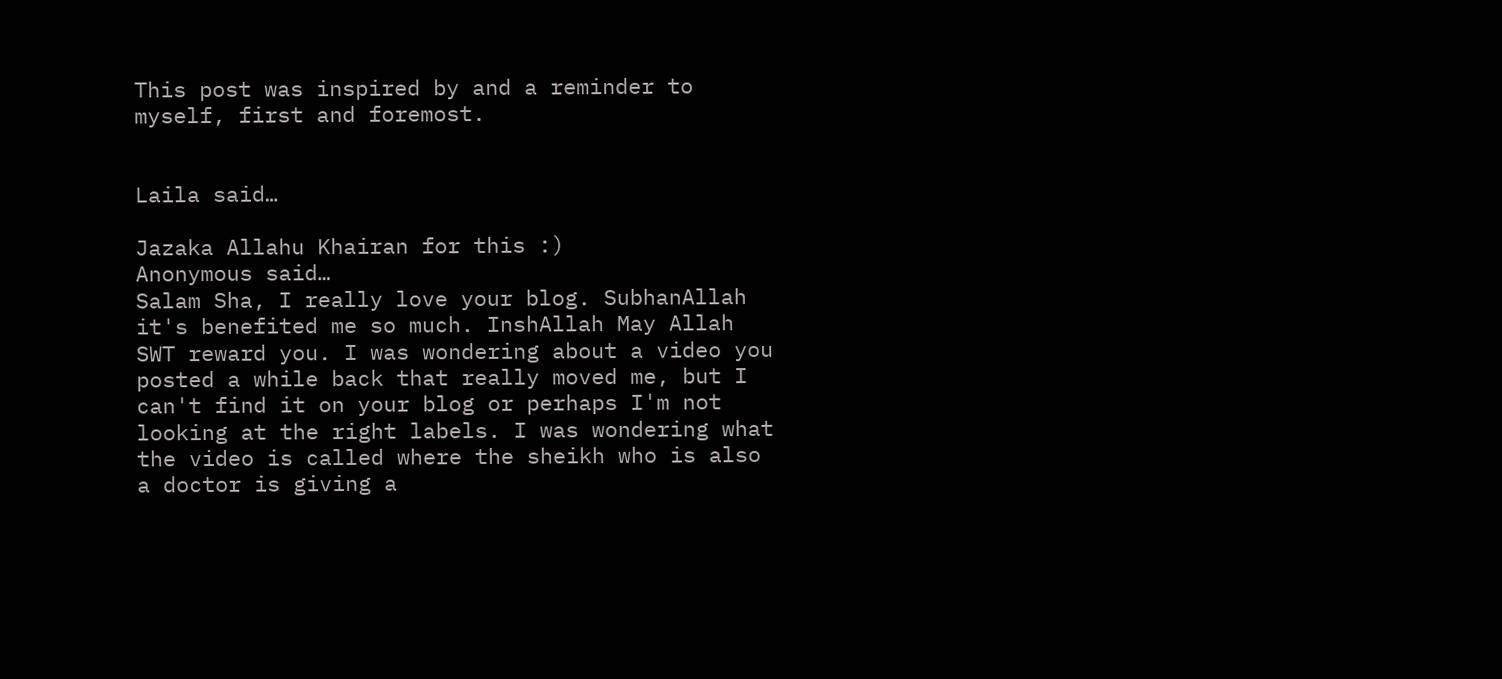This post was inspired by and a reminder to myself, first and foremost.


Laila said…

Jazaka Allahu Khairan for this :)
Anonymous said…
Salam Sha, I really love your blog. SubhanAllah it's benefited me so much. InshAllah May Allah SWT reward you. I was wondering about a video you posted a while back that really moved me, but I can't find it on your blog or perhaps I'm not looking at the right labels. I was wondering what the video is called where the sheikh who is also a doctor is giving a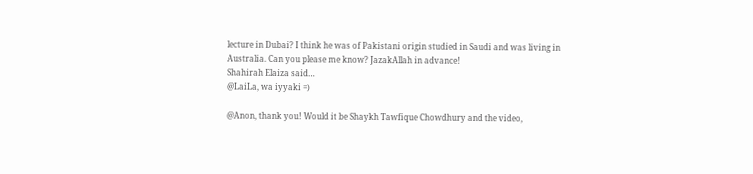lecture in Dubai? I think he was of Pakistani origin studied in Saudi and was living in Australia. Can you please me know? JazakAllah in advance!
Shahirah Elaiza said…
@LaiLa, wa iyyaki =)

@Anon, thank you! Would it be Shaykh Tawfique Chowdhury and the video,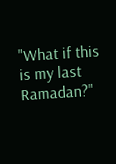"What if this is my last Ramadan?"